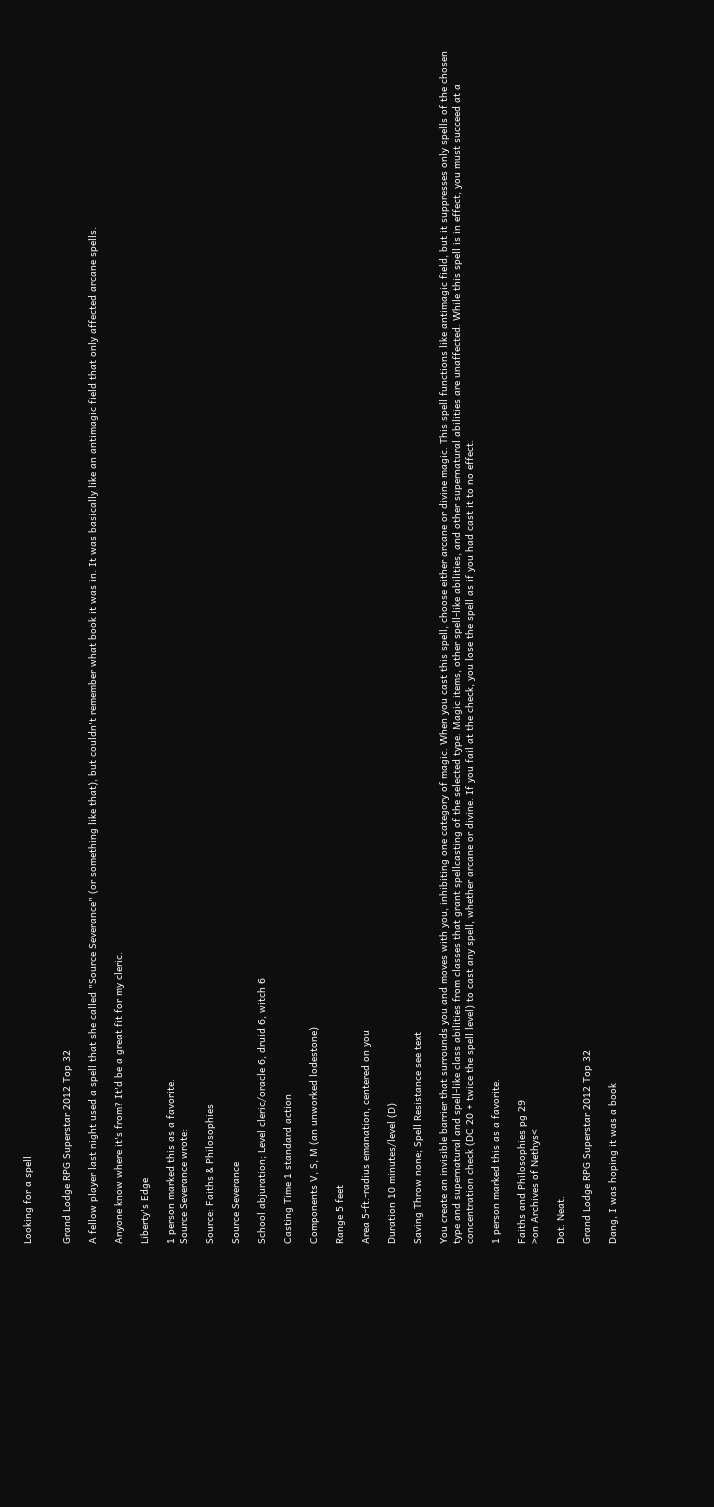Looking for a spell


Grand Lodge RPG Superstar 2012 Top 32

A fellow player last night used a spell that she called "Source Severance" (or something like that), but couldn't remember what book it was in. It was basically like an antimagic field that only affected arcane spells.

Anyone know where it's from? It'd be a great fit for my cleric.

Liberty's Edge

1 person marked this as a favorite.
Source Severance wrote:

Source: Faiths & Philosophies

Source Severance

School abjuration; Level cleric/oracle 6, druid 6, witch 6

Casting Time 1 standard action

Components V, S, M (an unworked lodestone)

Range 5 feet

Area 5-ft.-radius emanation, centered on you

Duration 10 minutes/level (D)

Saving Throw none; Spell Resistance see text

You create an invisible barrier that surrounds you and moves with you, inhibiting one category of magic. When you cast this spell, choose either arcane or divine magic. This spell functions like antimagic field, but it suppresses only spells of the chosen type and supernatural and spell-like class abilities from classes that grant spellcasting of the selected type. Magic items, other spell-like abilities, and other supernatural abilities are unaffected. While this spell is in effect, you must succeed at a concentration check (DC 20 + twice the spell level) to cast any spell, whether arcane or divine. If you fail at the check, you lose the spell as if you had cast it to no effect.

1 person marked this as a favorite.

Faiths and Philosophies pg 29
>on Archives of Nethys<

Dot. Neat.

Grand Lodge RPG Superstar 2012 Top 32

Dang, I was hoping it was a book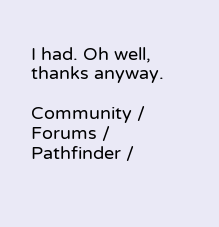I had. Oh well, thanks anyway.

Community / Forums / Pathfinder /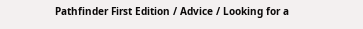Pathfinder First Edition / Advice / Looking for a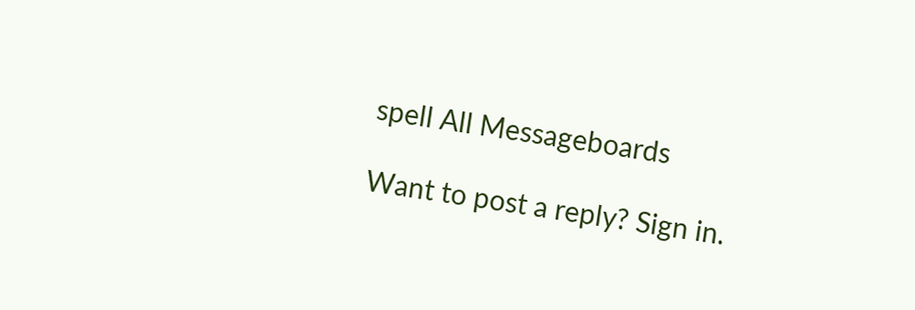spell All Messageboards

Want to post a reply? Sign in.